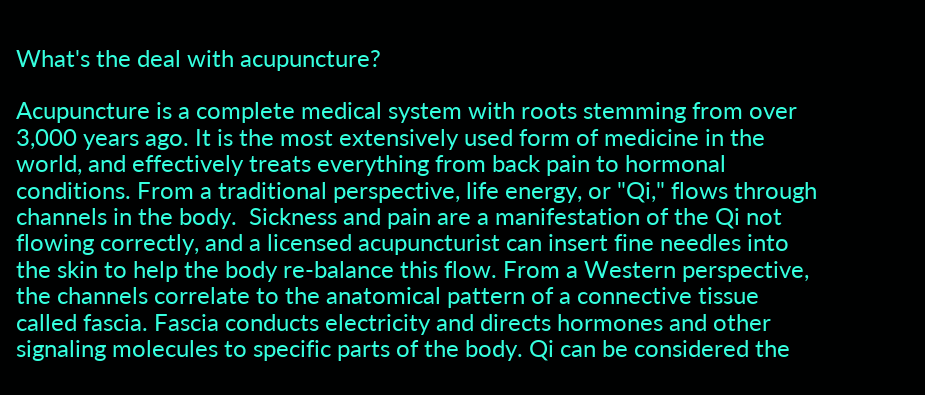What's the deal with acupuncture?

Acupuncture is a complete medical system with roots stemming from over 3,000 years ago. It is the most extensively used form of medicine in the world, and effectively treats everything from back pain to hormonal conditions. From a traditional perspective, life energy, or "Qi," flows through channels in the body.  Sickness and pain are a manifestation of the Qi not flowing correctly, and a licensed acupuncturist can insert fine needles into the skin to help the body re-balance this flow. From a Western perspective, the channels correlate to the anatomical pattern of a connective tissue called fascia. Fascia conducts electricity and directs hormones and other signaling molecules to specific parts of the body. Qi can be considered the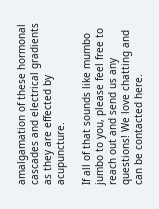amalgamation of these hormonal cascades and electrical gradients as they are effected by acupuncture.

If all of that sounds like mumbo jumbo to you, please feel free to reach out and send us any questions! We love chatting and can be contacted here.